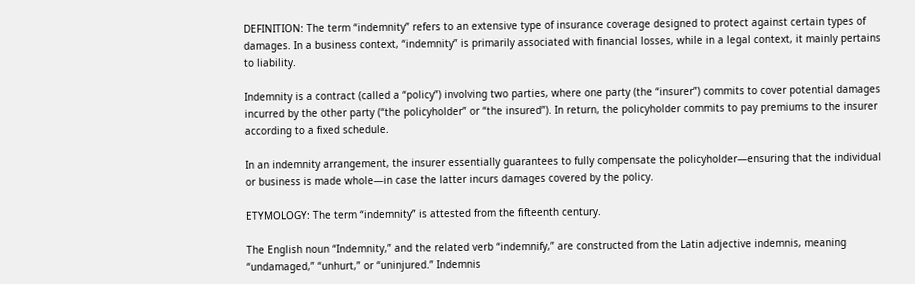DEFINITION: The term “indemnity” refers to an extensive type of insurance coverage designed to protect against certain types of damages. In a business context, “indemnity” is primarily associated with financial losses, while in a legal context, it mainly pertains to liability.

Indemnity is a contract (called a “policy”) involving two parties, where one party (the “insurer”) commits to cover potential damages incurred by the other party (“the policyholder” or “the insured”). In return, the policyholder commits to pay premiums to the insurer according to a fixed schedule.

In an indemnity arrangement, the insurer essentially guarantees to fully compensate the policyholder—ensuring that the individual or business is made whole—in case the latter incurs damages covered by the policy.

ETYMOLOGY: The term “indemnity” is attested from the fifteenth century.

The English noun “Indemnity,” and the related verb “indemnify,” are constructed from the Latin adjective indemnis, meaning “undamaged,” “unhurt,” or “uninjured.” Indemnis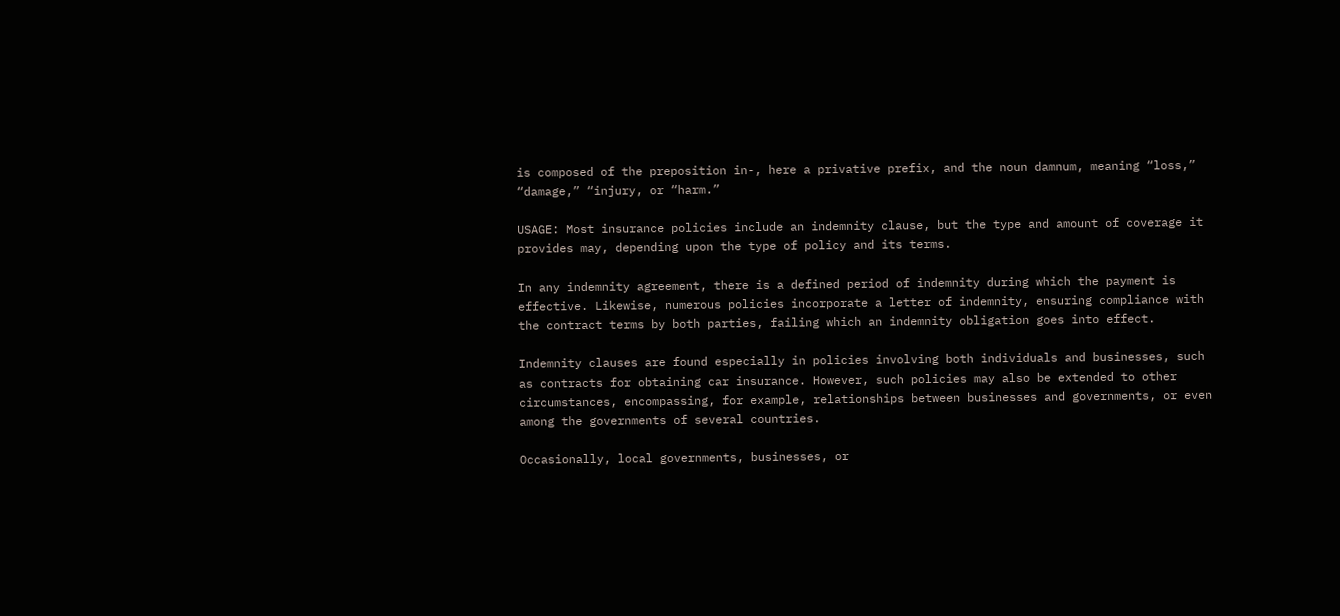is composed of the preposition in-, here a privative prefix, and the noun damnum, meaning “loss,” “damage,” “injury, or “harm.”

USAGE: Most insurance policies include an indemnity clause, but the type and amount of coverage it provides may, depending upon the type of policy and its terms.

In any indemnity agreement, there is a defined period of indemnity during which the payment is effective. Likewise, numerous policies incorporate a letter of indemnity, ensuring compliance with the contract terms by both parties, failing which an indemnity obligation goes into effect.

Indemnity clauses are found especially in policies involving both individuals and businesses, such as contracts for obtaining car insurance. However, such policies may also be extended to other circumstances, encompassing, for example, relationships between businesses and governments, or even among the governments of several countries.

Occasionally, local governments, businesses, or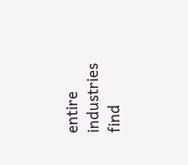entire industries find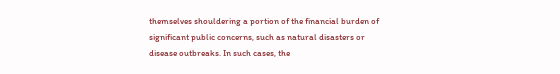themselves shouldering a portion of the financial burden of significant public concerns, such as natural disasters or disease outbreaks. In such cases, the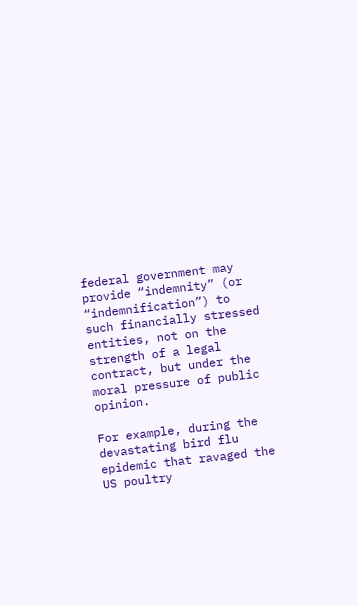federal government may provide “indemnity” (or “indemnification”) to such financially stressed entities, not on the strength of a legal contract, but under the moral pressure of public opinion.

For example, during the devastating bird flu epidemic that ravaged the US poultry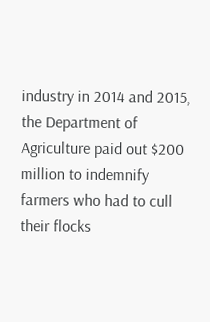industry in 2014 and 2015, the Department of Agriculture paid out $200 million to indemnify farmers who had to cull their flocks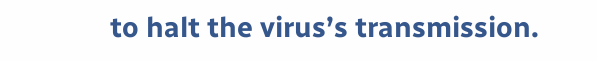to halt the virus’s transmission.